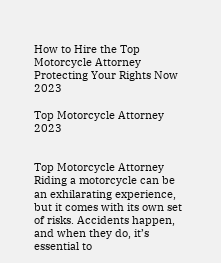How to Hire the Top Motorcycle Attorney Protecting Your Rights Now 2023

Top Motorcycle Attorney 2023


Top Motorcycle Attorney Riding a motorcycle can be an exhilarating experience, but it comes with its own set of risks. Accidents happen, and when they do, it’s essential to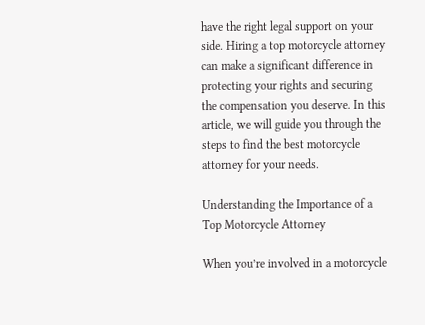have the right legal support on your side. Hiring a top motorcycle attorney can make a significant difference in protecting your rights and securing the compensation you deserve. In this article, we will guide you through the steps to find the best motorcycle attorney for your needs.

Understanding the Importance of a Top Motorcycle Attorney

When you’re involved in a motorcycle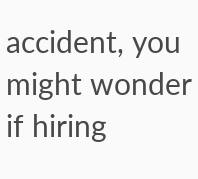accident, you might wonder if hiring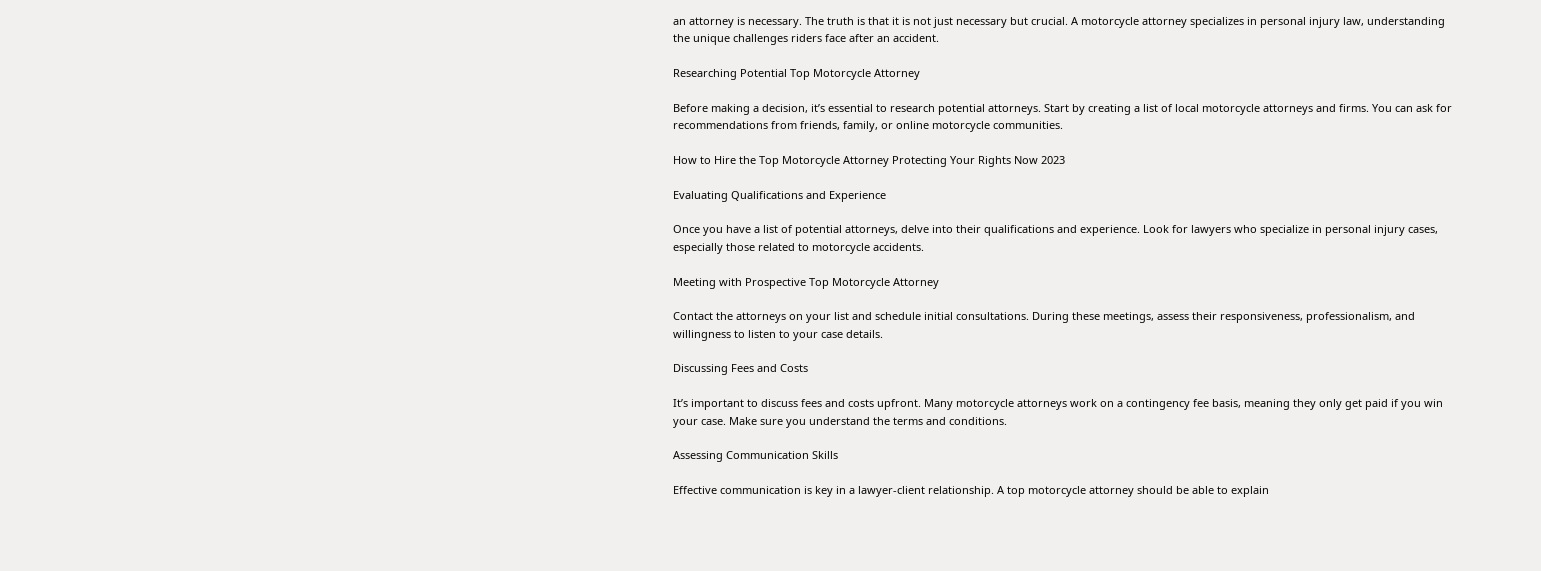an attorney is necessary. The truth is that it is not just necessary but crucial. A motorcycle attorney specializes in personal injury law, understanding the unique challenges riders face after an accident.

Researching Potential Top Motorcycle Attorney

Before making a decision, it’s essential to research potential attorneys. Start by creating a list of local motorcycle attorneys and firms. You can ask for recommendations from friends, family, or online motorcycle communities.

How to Hire the Top Motorcycle Attorney Protecting Your Rights Now 2023

Evaluating Qualifications and Experience

Once you have a list of potential attorneys, delve into their qualifications and experience. Look for lawyers who specialize in personal injury cases, especially those related to motorcycle accidents.

Meeting with Prospective Top Motorcycle Attorney

Contact the attorneys on your list and schedule initial consultations. During these meetings, assess their responsiveness, professionalism, and willingness to listen to your case details.

Discussing Fees and Costs

It’s important to discuss fees and costs upfront. Many motorcycle attorneys work on a contingency fee basis, meaning they only get paid if you win your case. Make sure you understand the terms and conditions.

Assessing Communication Skills

Effective communication is key in a lawyer-client relationship. A top motorcycle attorney should be able to explain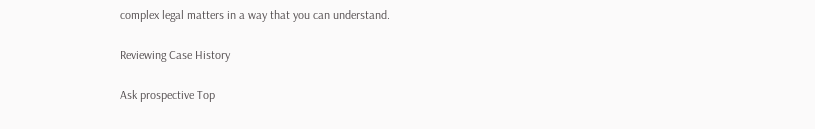complex legal matters in a way that you can understand.

Reviewing Case History

Ask prospective Top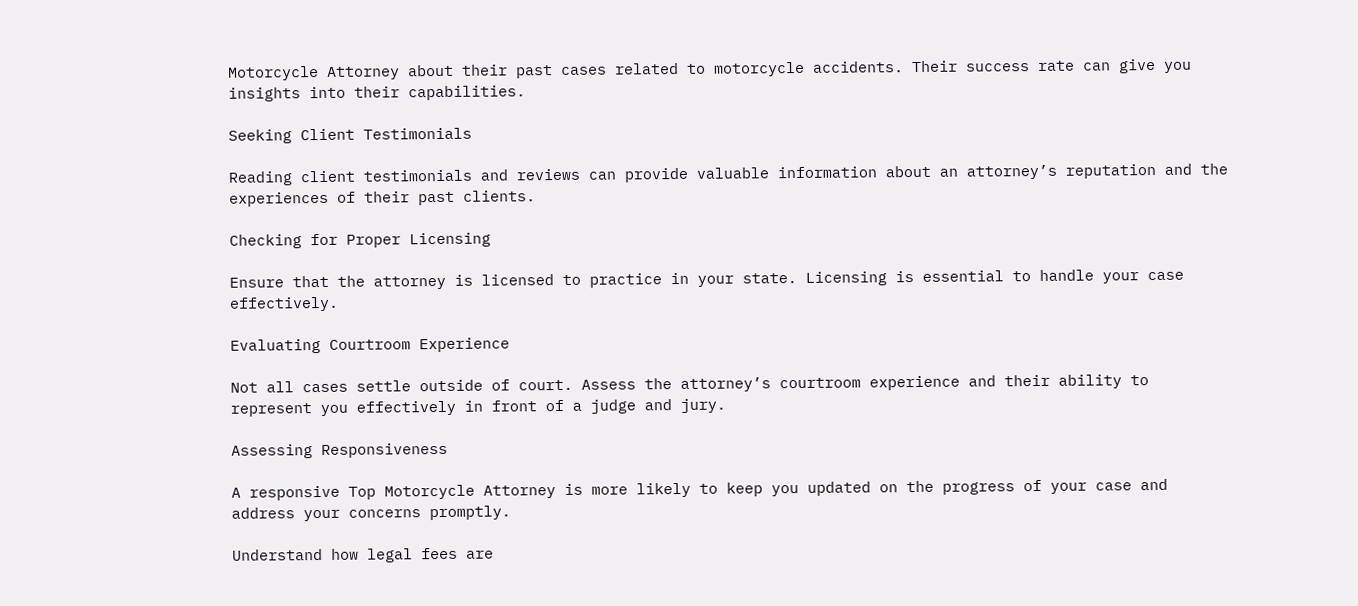Motorcycle Attorney about their past cases related to motorcycle accidents. Their success rate can give you insights into their capabilities.

Seeking Client Testimonials

Reading client testimonials and reviews can provide valuable information about an attorney’s reputation and the experiences of their past clients.

Checking for Proper Licensing

Ensure that the attorney is licensed to practice in your state. Licensing is essential to handle your case effectively.

Evaluating Courtroom Experience

Not all cases settle outside of court. Assess the attorney’s courtroom experience and their ability to represent you effectively in front of a judge and jury.

Assessing Responsiveness

A responsive Top Motorcycle Attorney is more likely to keep you updated on the progress of your case and address your concerns promptly.

Understand how legal fees are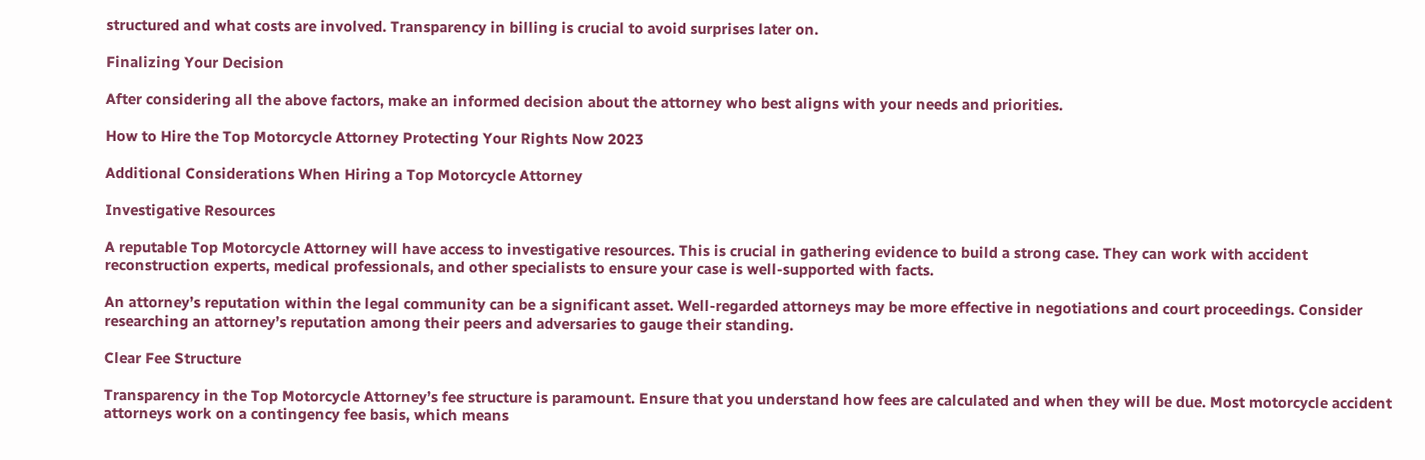structured and what costs are involved. Transparency in billing is crucial to avoid surprises later on.

Finalizing Your Decision

After considering all the above factors, make an informed decision about the attorney who best aligns with your needs and priorities.

How to Hire the Top Motorcycle Attorney Protecting Your Rights Now 2023

Additional Considerations When Hiring a Top Motorcycle Attorney

Investigative Resources

A reputable Top Motorcycle Attorney will have access to investigative resources. This is crucial in gathering evidence to build a strong case. They can work with accident reconstruction experts, medical professionals, and other specialists to ensure your case is well-supported with facts.

An attorney’s reputation within the legal community can be a significant asset. Well-regarded attorneys may be more effective in negotiations and court proceedings. Consider researching an attorney’s reputation among their peers and adversaries to gauge their standing.

Clear Fee Structure

Transparency in the Top Motorcycle Attorney’s fee structure is paramount. Ensure that you understand how fees are calculated and when they will be due. Most motorcycle accident attorneys work on a contingency fee basis, which means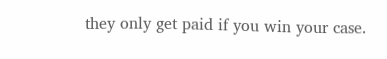they only get paid if you win your case.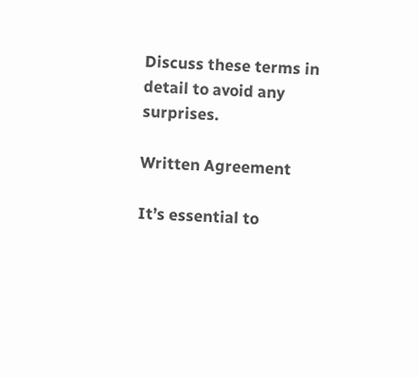Discuss these terms in detail to avoid any surprises.

Written Agreement

It’s essential to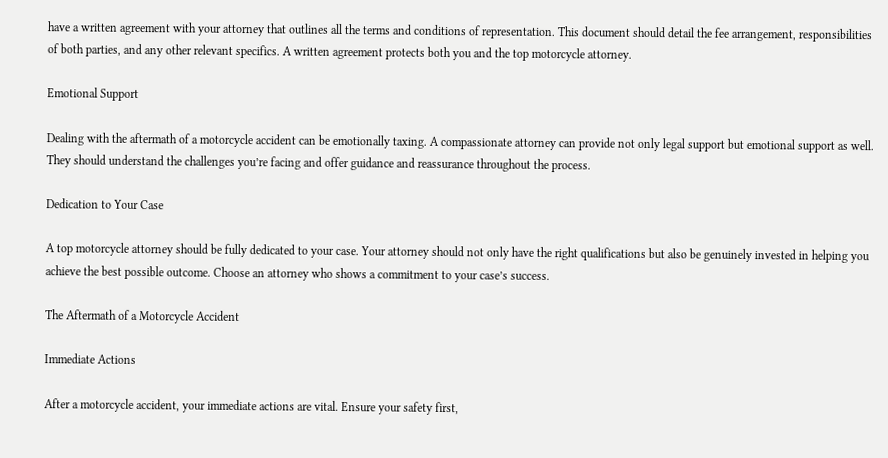have a written agreement with your attorney that outlines all the terms and conditions of representation. This document should detail the fee arrangement, responsibilities of both parties, and any other relevant specifics. A written agreement protects both you and the top motorcycle attorney.

Emotional Support

Dealing with the aftermath of a motorcycle accident can be emotionally taxing. A compassionate attorney can provide not only legal support but emotional support as well. They should understand the challenges you’re facing and offer guidance and reassurance throughout the process.

Dedication to Your Case

A top motorcycle attorney should be fully dedicated to your case. Your attorney should not only have the right qualifications but also be genuinely invested in helping you achieve the best possible outcome. Choose an attorney who shows a commitment to your case’s success.

The Aftermath of a Motorcycle Accident

Immediate Actions

After a motorcycle accident, your immediate actions are vital. Ensure your safety first,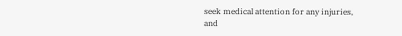seek medical attention for any injuries, and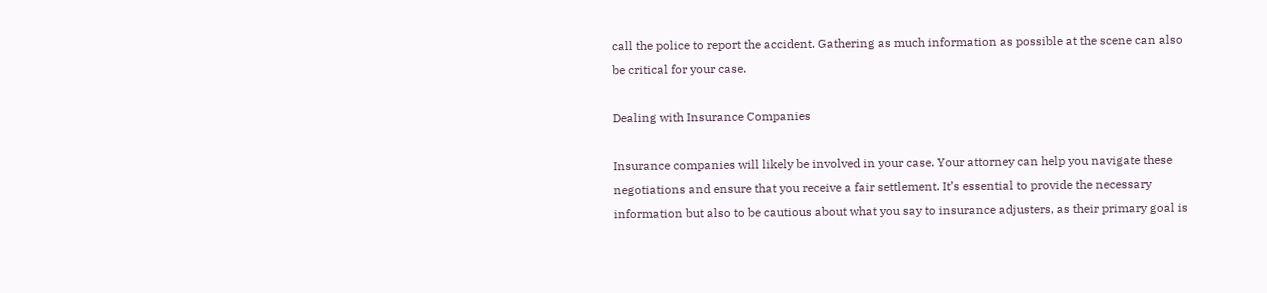call the police to report the accident. Gathering as much information as possible at the scene can also be critical for your case.

Dealing with Insurance Companies

Insurance companies will likely be involved in your case. Your attorney can help you navigate these negotiations and ensure that you receive a fair settlement. It’s essential to provide the necessary information but also to be cautious about what you say to insurance adjusters, as their primary goal is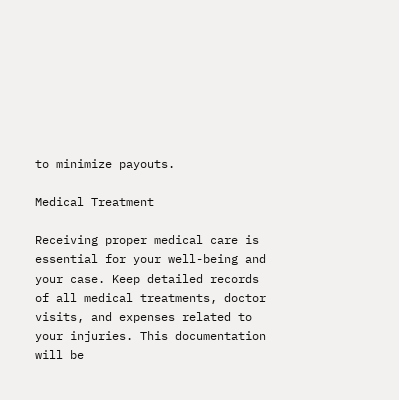to minimize payouts.

Medical Treatment

Receiving proper medical care is essential for your well-being and your case. Keep detailed records of all medical treatments, doctor visits, and expenses related to your injuries. This documentation will be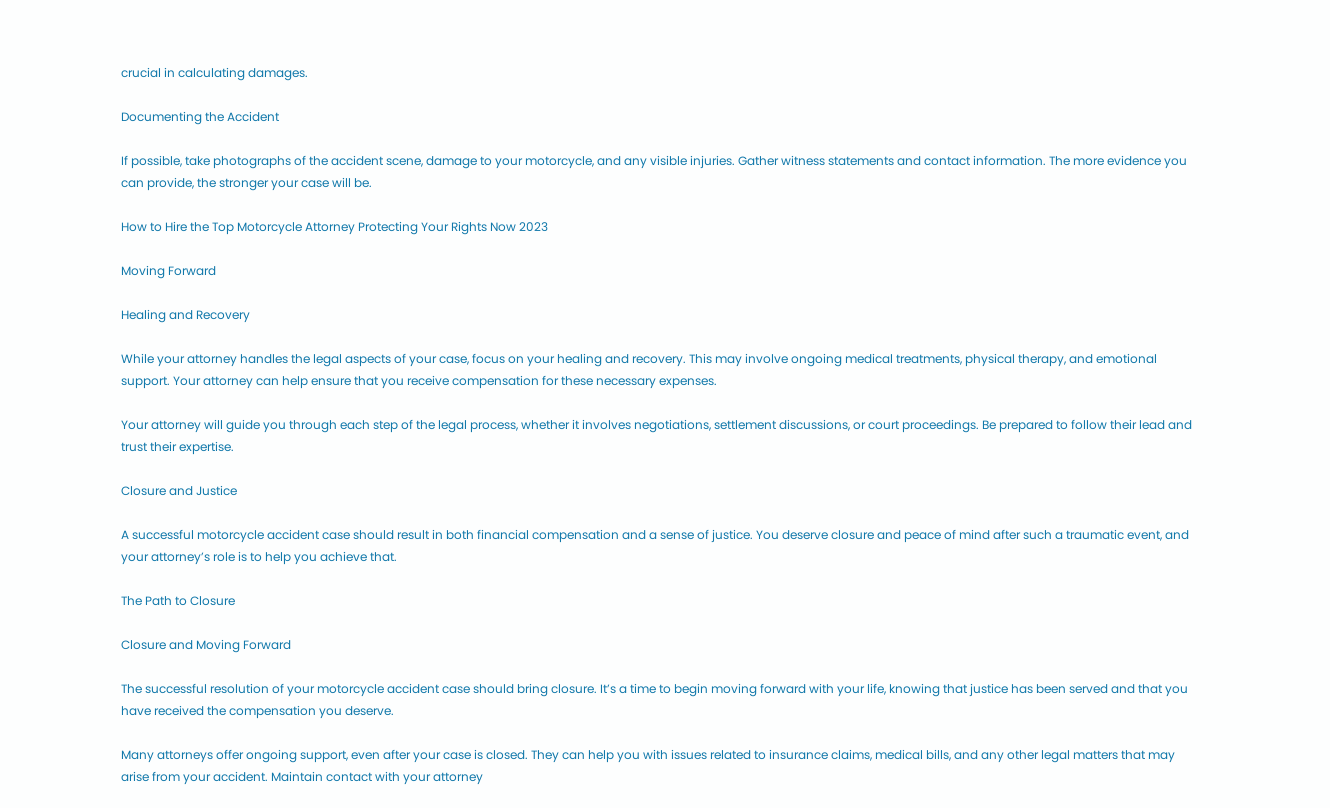crucial in calculating damages.

Documenting the Accident

If possible, take photographs of the accident scene, damage to your motorcycle, and any visible injuries. Gather witness statements and contact information. The more evidence you can provide, the stronger your case will be.

How to Hire the Top Motorcycle Attorney Protecting Your Rights Now 2023

Moving Forward

Healing and Recovery

While your attorney handles the legal aspects of your case, focus on your healing and recovery. This may involve ongoing medical treatments, physical therapy, and emotional support. Your attorney can help ensure that you receive compensation for these necessary expenses.

Your attorney will guide you through each step of the legal process, whether it involves negotiations, settlement discussions, or court proceedings. Be prepared to follow their lead and trust their expertise.

Closure and Justice

A successful motorcycle accident case should result in both financial compensation and a sense of justice. You deserve closure and peace of mind after such a traumatic event, and your attorney’s role is to help you achieve that.

The Path to Closure

Closure and Moving Forward

The successful resolution of your motorcycle accident case should bring closure. It’s a time to begin moving forward with your life, knowing that justice has been served and that you have received the compensation you deserve.

Many attorneys offer ongoing support, even after your case is closed. They can help you with issues related to insurance claims, medical bills, and any other legal matters that may arise from your accident. Maintain contact with your attorney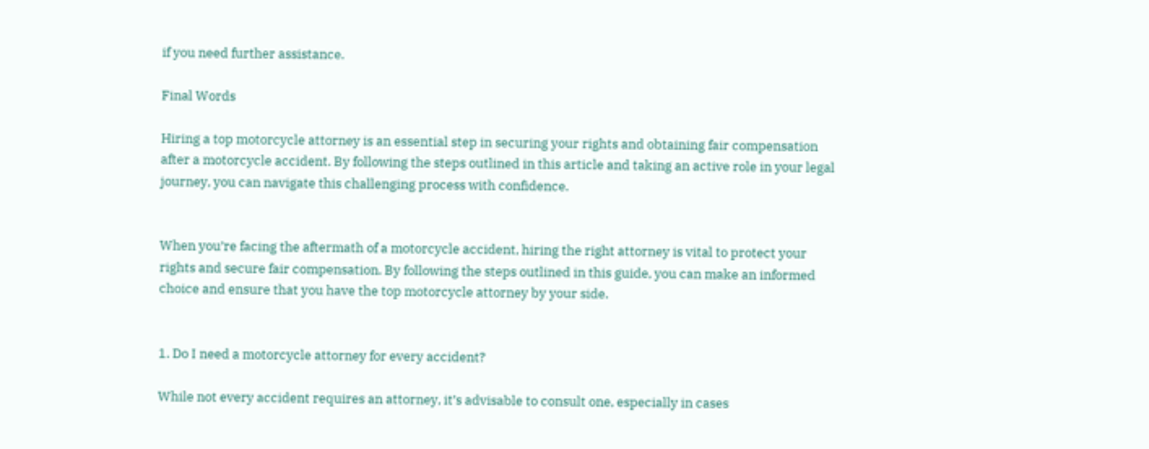if you need further assistance.

Final Words

Hiring a top motorcycle attorney is an essential step in securing your rights and obtaining fair compensation after a motorcycle accident. By following the steps outlined in this article and taking an active role in your legal journey, you can navigate this challenging process with confidence.


When you’re facing the aftermath of a motorcycle accident, hiring the right attorney is vital to protect your rights and secure fair compensation. By following the steps outlined in this guide, you can make an informed choice and ensure that you have the top motorcycle attorney by your side.


1. Do I need a motorcycle attorney for every accident?

While not every accident requires an attorney, it’s advisable to consult one, especially in cases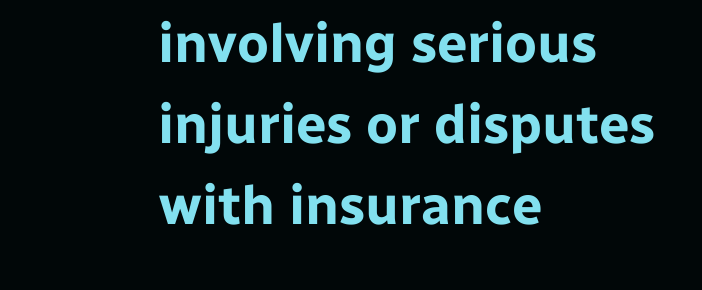involving serious injuries or disputes with insurance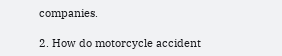companies.

2. How do motorcycle accident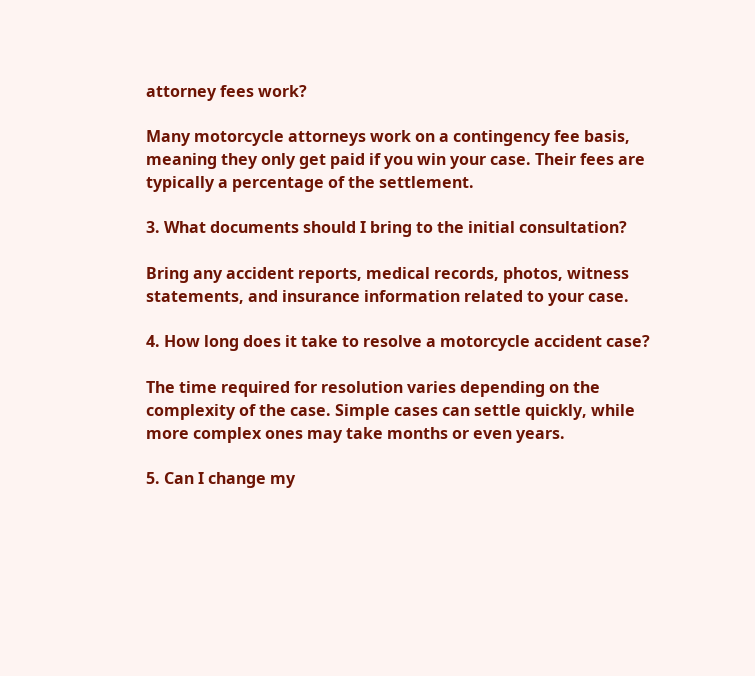attorney fees work?

Many motorcycle attorneys work on a contingency fee basis, meaning they only get paid if you win your case. Their fees are typically a percentage of the settlement.

3. What documents should I bring to the initial consultation?

Bring any accident reports, medical records, photos, witness statements, and insurance information related to your case.

4. How long does it take to resolve a motorcycle accident case?

The time required for resolution varies depending on the complexity of the case. Simple cases can settle quickly, while more complex ones may take months or even years.

5. Can I change my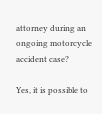attorney during an ongoing motorcycle accident case?

Yes, it is possible to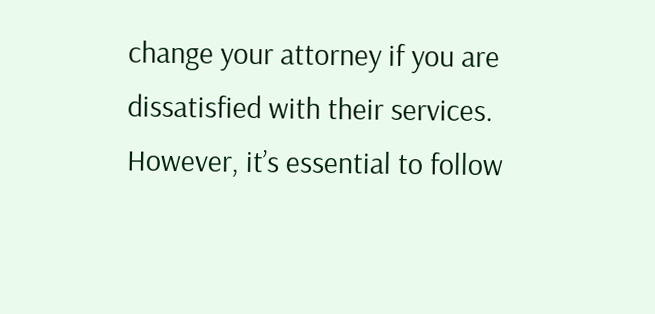change your attorney if you are dissatisfied with their services. However, it’s essential to follow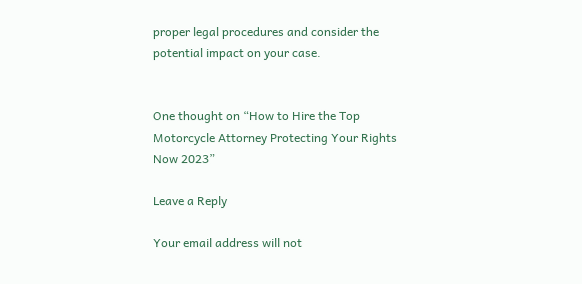proper legal procedures and consider the potential impact on your case.


One thought on “How to Hire the Top Motorcycle Attorney Protecting Your Rights Now 2023”

Leave a Reply

Your email address will not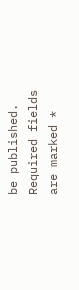be published. Required fields are marked *